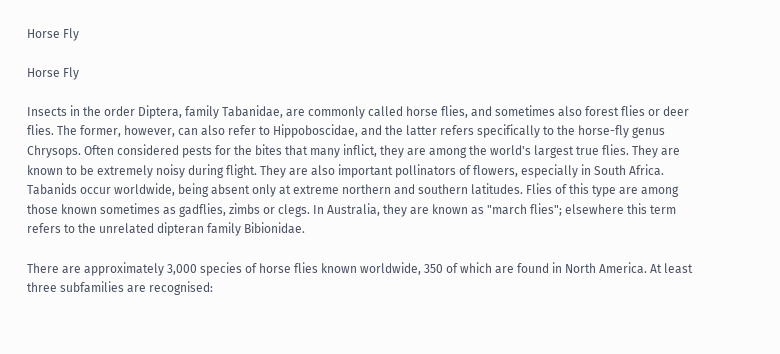Horse Fly

Horse Fly

Insects in the order Diptera, family Tabanidae, are commonly called horse flies, and sometimes also forest flies or deer flies. The former, however, can also refer to Hippoboscidae, and the latter refers specifically to the horse-fly genus Chrysops. Often considered pests for the bites that many inflict, they are among the world's largest true flies. They are known to be extremely noisy during flight. They are also important pollinators of flowers, especially in South Africa. Tabanids occur worldwide, being absent only at extreme northern and southern latitudes. Flies of this type are among those known sometimes as gadflies, zimbs or clegs. In Australia, they are known as "march flies"; elsewhere this term refers to the unrelated dipteran family Bibionidae.

There are approximately 3,000 species of horse flies known worldwide, 350 of which are found in North America. At least three subfamilies are recognised: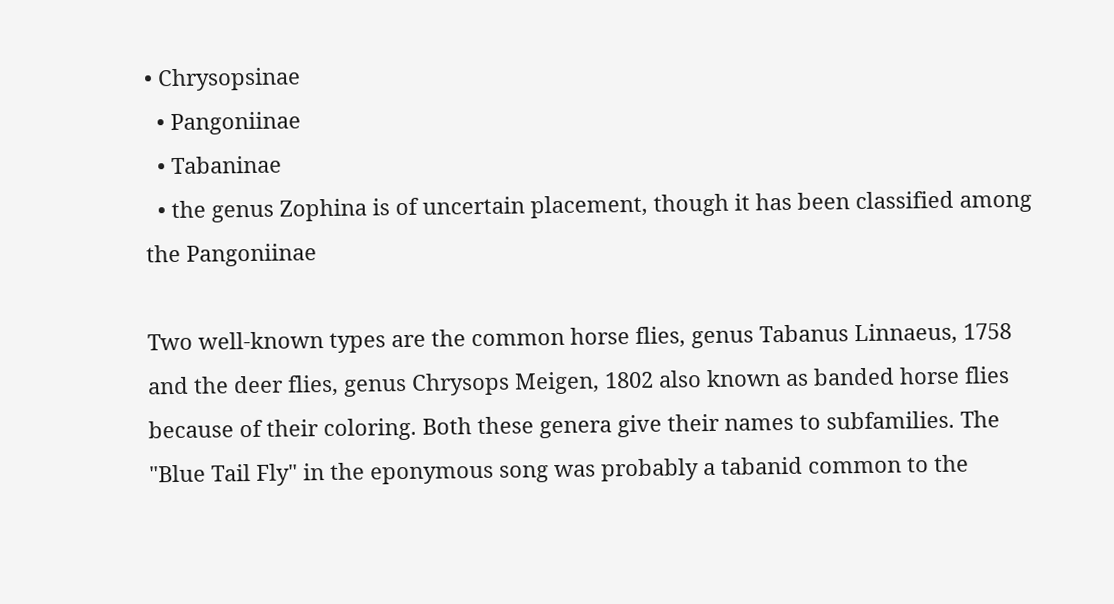• Chrysopsinae
  • Pangoniinae
  • Tabaninae
  • the genus Zophina is of uncertain placement, though it has been classified among the Pangoniinae

Two well-known types are the common horse flies, genus Tabanus Linnaeus, 1758 and the deer flies, genus Chrysops Meigen, 1802 also known as banded horse flies because of their coloring. Both these genera give their names to subfamilies. The "Blue Tail Fly" in the eponymous song was probably a tabanid common to the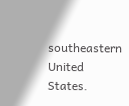southeastern United States.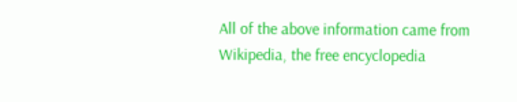All of the above information came from Wikipedia, the free encyclopedia